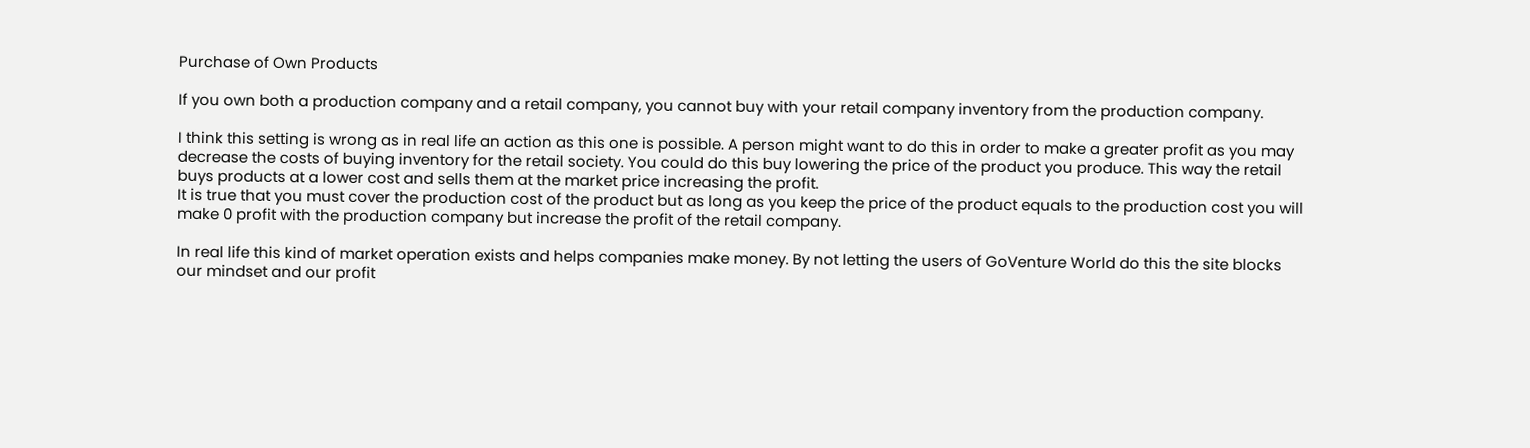Purchase of Own Products

If you own both a production company and a retail company, you cannot buy with your retail company inventory from the production company.

I think this setting is wrong as in real life an action as this one is possible. A person might want to do this in order to make a greater profit as you may decrease the costs of buying inventory for the retail society. You could do this buy lowering the price of the product you produce. This way the retail buys products at a lower cost and sells them at the market price increasing the profit.
It is true that you must cover the production cost of the product but as long as you keep the price of the product equals to the production cost you will make 0 profit with the production company but increase the profit of the retail company.

In real life this kind of market operation exists and helps companies make money. By not letting the users of GoVenture World do this the site blocks our mindset and our profit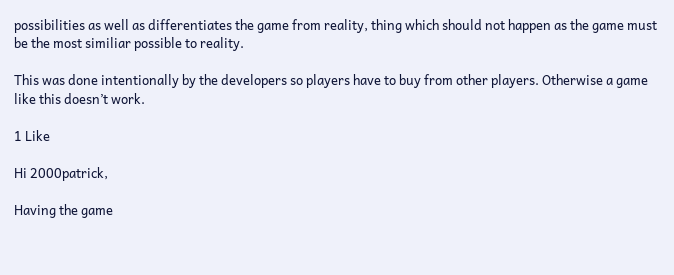possibilities as well as differentiates the game from reality, thing which should not happen as the game must be the most similiar possible to reality.

This was done intentionally by the developers so players have to buy from other players. Otherwise a game like this doesn’t work.

1 Like

Hi 2000patrick,

Having the game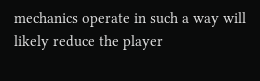mechanics operate in such a way will likely reduce the player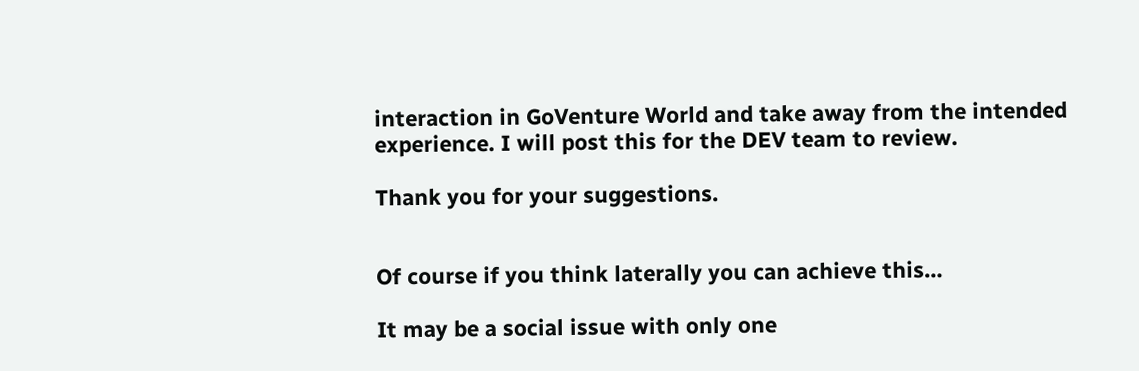interaction in GoVenture World and take away from the intended experience. I will post this for the DEV team to review.

Thank you for your suggestions.


Of course if you think laterally you can achieve this…

It may be a social issue with only one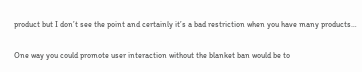product but I don’t see the point and certainly it’s a bad restriction when you have many products…

One way you could promote user interaction without the blanket ban would be to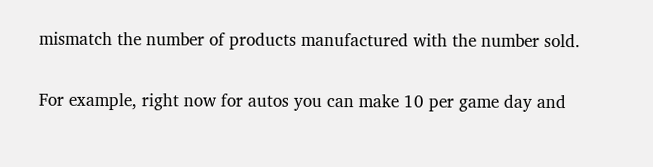mismatch the number of products manufactured with the number sold.

For example, right now for autos you can make 10 per game day and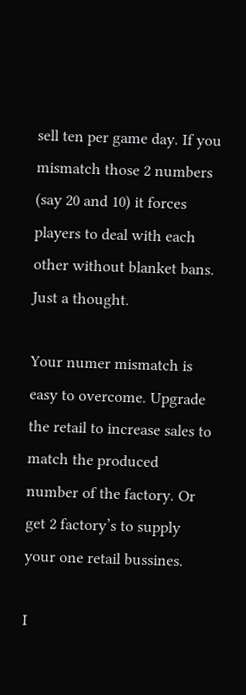sell ten per game day. If you mismatch those 2 numbers (say 20 and 10) it forces players to deal with each other without blanket bans. Just a thought.

Your numer mismatch is easy to overcome. Upgrade the retail to increase sales to match the produced number of the factory. Or get 2 factory’s to supply your one retail bussines.

I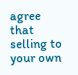agree that selling to your own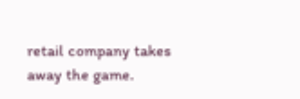retail company takes away the game.